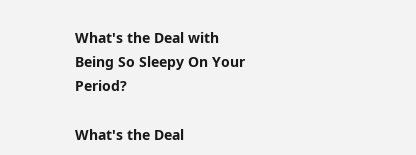What's the Deal with Being So Sleepy On Your Period?

What's the Deal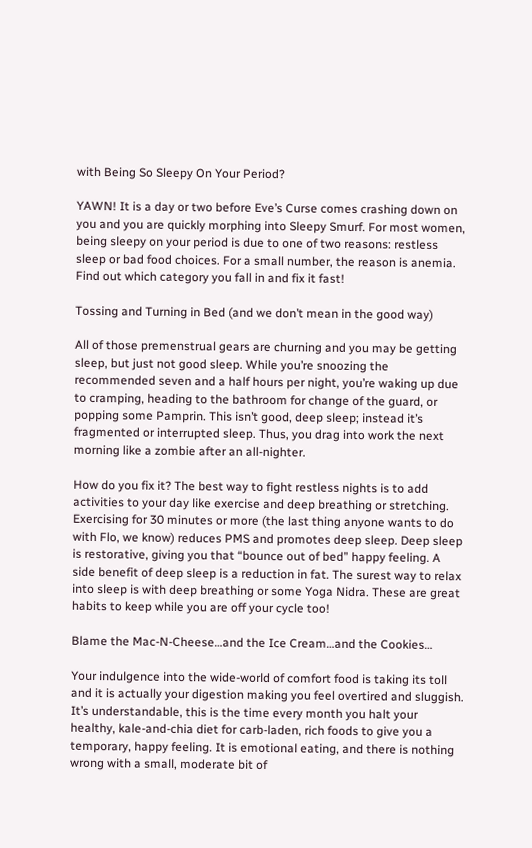with Being So Sleepy On Your Period?

YAWN! It is a day or two before Eve’s Curse comes crashing down on you and you are quickly morphing into Sleepy Smurf. For most women, being sleepy on your period is due to one of two reasons: restless sleep or bad food choices. For a small number, the reason is anemia. Find out which category you fall in and fix it fast!

Tossing and Turning in Bed (and we don’t mean in the good way)

All of those premenstrual gears are churning and you may be getting sleep, but just not good sleep. While you’re snoozing the recommended seven and a half hours per night, you’re waking up due to cramping, heading to the bathroom for change of the guard, or popping some Pamprin. This isn’t good, deep sleep; instead it’s fragmented or interrupted sleep. Thus, you drag into work the next morning like a zombie after an all-nighter.

How do you fix it? The best way to fight restless nights is to add activities to your day like exercise and deep breathing or stretching. Exercising for 30 minutes or more (the last thing anyone wants to do with Flo, we know) reduces PMS and promotes deep sleep. Deep sleep is restorative, giving you that “bounce out of bed” happy feeling. A side benefit of deep sleep is a reduction in fat. The surest way to relax into sleep is with deep breathing or some Yoga Nidra. These are great habits to keep while you are off your cycle too!

Blame the Mac-N-Cheese…and the Ice Cream…and the Cookies…

Your indulgence into the wide-world of comfort food is taking its toll and it is actually your digestion making you feel overtired and sluggish. It’s understandable, this is the time every month you halt your healthy, kale-and-chia diet for carb-laden, rich foods to give you a temporary, happy feeling. It is emotional eating, and there is nothing wrong with a small, moderate bit of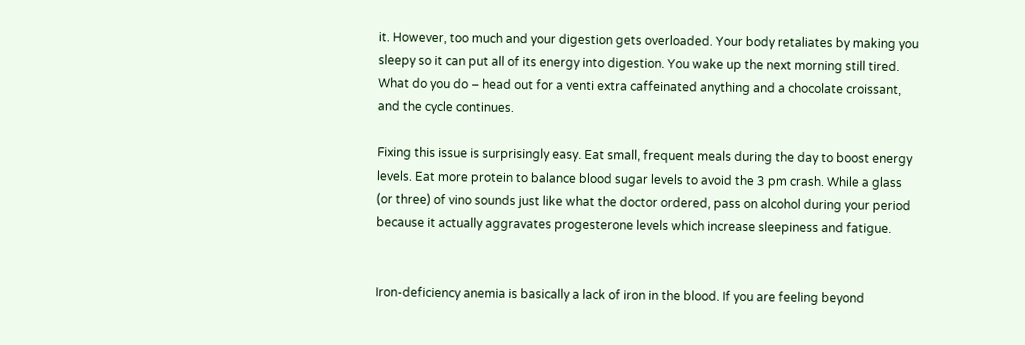it. However, too much and your digestion gets overloaded. Your body retaliates by making you sleepy so it can put all of its energy into digestion. You wake up the next morning still tired. What do you do – head out for a venti extra caffeinated anything and a chocolate croissant, and the cycle continues.

Fixing this issue is surprisingly easy. Eat small, frequent meals during the day to boost energy levels. Eat more protein to balance blood sugar levels to avoid the 3 pm crash. While a glass (or three) of vino sounds just like what the doctor ordered, pass on alcohol during your period because it actually aggravates progesterone levels which increase sleepiness and fatigue.


Iron-deficiency anemia is basically a lack of iron in the blood. If you are feeling beyond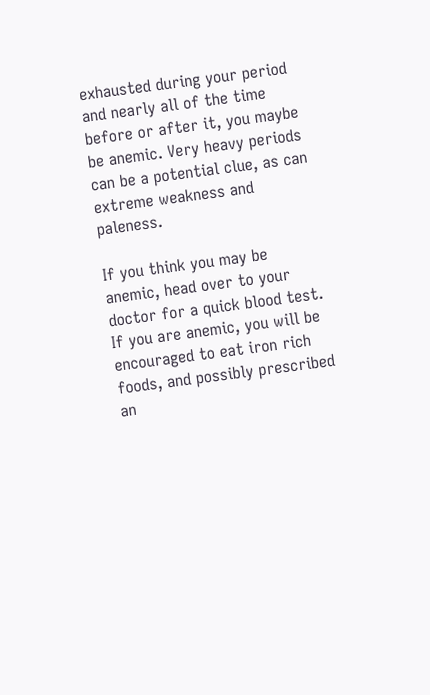exhausted during your period and nearly all of the time before or after it, you maybe be anemic. Very heavy periods can be a potential clue, as can extreme weakness and paleness.

If you think you may be anemic, head over to your doctor for a quick blood test. If you are anemic, you will be encouraged to eat iron rich foods, and possibly prescribed an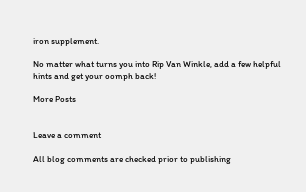iron supplement.

No matter what turns you into Rip Van Winkle, add a few helpful hints and get your oomph back!

More Posts


Leave a comment

All blog comments are checked prior to publishing